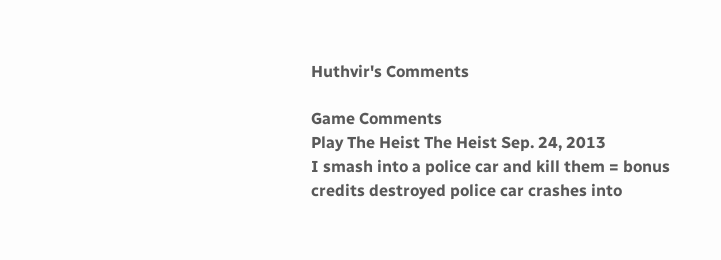Huthvir's Comments

Game Comments
Play The Heist The Heist Sep. 24, 2013
I smash into a police car and kill them = bonus credits destroyed police car crashes into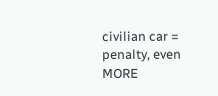civilian car = penalty, even MORE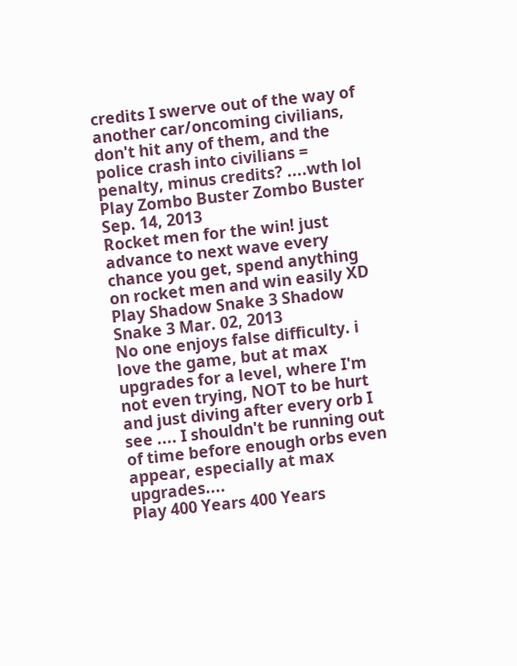credits I swerve out of the way of another car/oncoming civilians, don't hit any of them, and the police crash into civilians = penalty, minus credits? ....wth lol
Play Zombo Buster Zombo Buster Sep. 14, 2013
Rocket men for the win! just advance to next wave every chance you get, spend anything on rocket men and win easily XD
Play Shadow Snake 3 Shadow Snake 3 Mar. 02, 2013
No one enjoys false difficulty. i love the game, but at max upgrades for a level, where I'm not even trying, NOT to be hurt and just diving after every orb I see .... I shouldn't be running out of time before enough orbs even appear, especially at max upgrades....
Play 400 Years 400 Years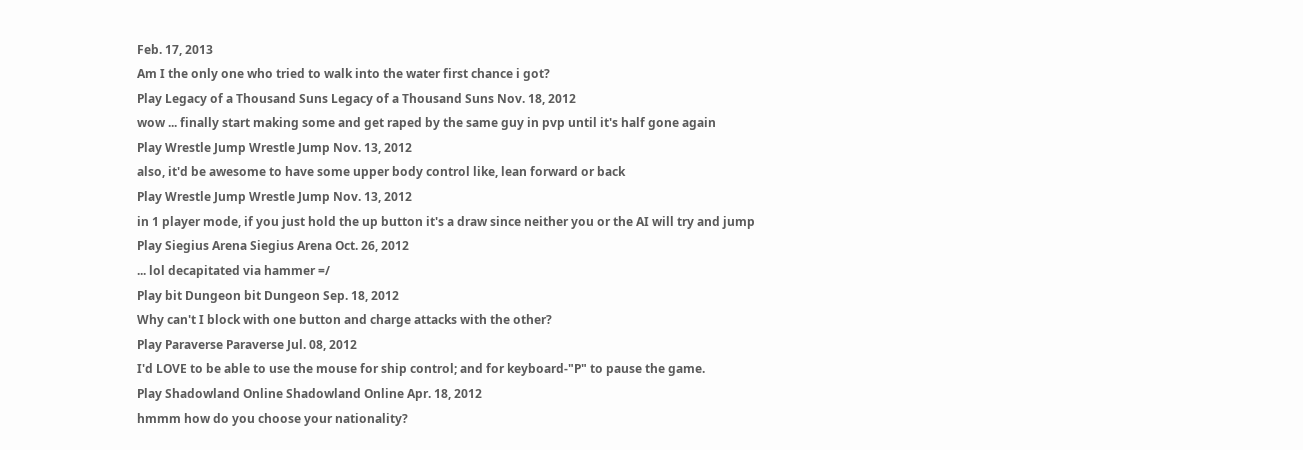Feb. 17, 2013
Am I the only one who tried to walk into the water first chance i got?
Play Legacy of a Thousand Suns Legacy of a Thousand Suns Nov. 18, 2012
wow ... finally start making some and get raped by the same guy in pvp until it's half gone again
Play Wrestle Jump Wrestle Jump Nov. 13, 2012
also, it'd be awesome to have some upper body control like, lean forward or back
Play Wrestle Jump Wrestle Jump Nov. 13, 2012
in 1 player mode, if you just hold the up button it's a draw since neither you or the AI will try and jump
Play Siegius Arena Siegius Arena Oct. 26, 2012
... lol decapitated via hammer =/
Play bit Dungeon bit Dungeon Sep. 18, 2012
Why can't I block with one button and charge attacks with the other?
Play Paraverse Paraverse Jul. 08, 2012
I'd LOVE to be able to use the mouse for ship control; and for keyboard-"P" to pause the game.
Play Shadowland Online Shadowland Online Apr. 18, 2012
hmmm how do you choose your nationality?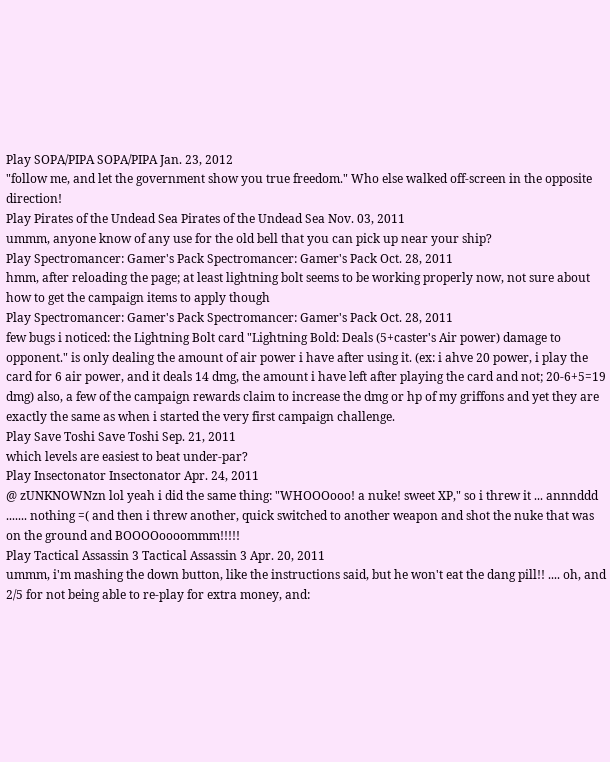Play SOPA/PIPA SOPA/PIPA Jan. 23, 2012
"follow me, and let the government show you true freedom." Who else walked off-screen in the opposite direction!
Play Pirates of the Undead Sea Pirates of the Undead Sea Nov. 03, 2011
ummm, anyone know of any use for the old bell that you can pick up near your ship?
Play Spectromancer: Gamer's Pack Spectromancer: Gamer's Pack Oct. 28, 2011
hmm, after reloading the page; at least lightning bolt seems to be working properly now, not sure about how to get the campaign items to apply though
Play Spectromancer: Gamer's Pack Spectromancer: Gamer's Pack Oct. 28, 2011
few bugs i noticed: the Lightning Bolt card "Lightning Bold: Deals (5+caster's Air power) damage to opponent." is only dealing the amount of air power i have after using it. (ex: i ahve 20 power, i play the card for 6 air power, and it deals 14 dmg, the amount i have left after playing the card and not; 20-6+5=19 dmg) also, a few of the campaign rewards claim to increase the dmg or hp of my griffons and yet they are exactly the same as when i started the very first campaign challenge.
Play Save Toshi Save Toshi Sep. 21, 2011
which levels are easiest to beat under-par?
Play Insectonator Insectonator Apr. 24, 2011
@ zUNKNOWNzn lol yeah i did the same thing: "WHOOOooo! a nuke! sweet XP," so i threw it ... annnddd ....... nothing =( and then i threw another, quick switched to another weapon and shot the nuke that was on the ground and BOOOOoooommm!!!!!
Play Tactical Assassin 3 Tactical Assassin 3 Apr. 20, 2011
ummm, i'm mashing the down button, like the instructions said, but he won't eat the dang pill!! .... oh, and 2/5 for not being able to re-play for extra money, and: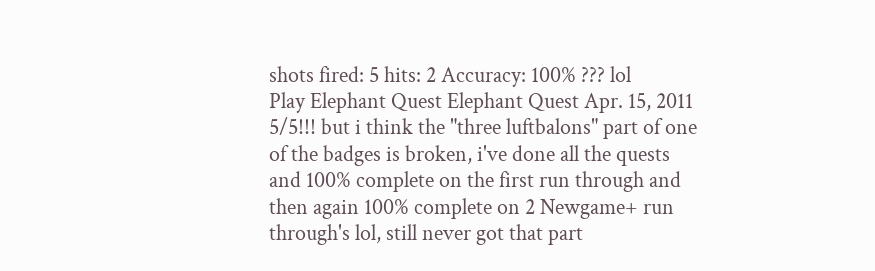shots fired: 5 hits: 2 Accuracy: 100% ??? lol
Play Elephant Quest Elephant Quest Apr. 15, 2011
5/5!!! but i think the "three luftbalons" part of one of the badges is broken, i've done all the quests and 100% complete on the first run through and then again 100% complete on 2 Newgame+ run through's lol, still never got that part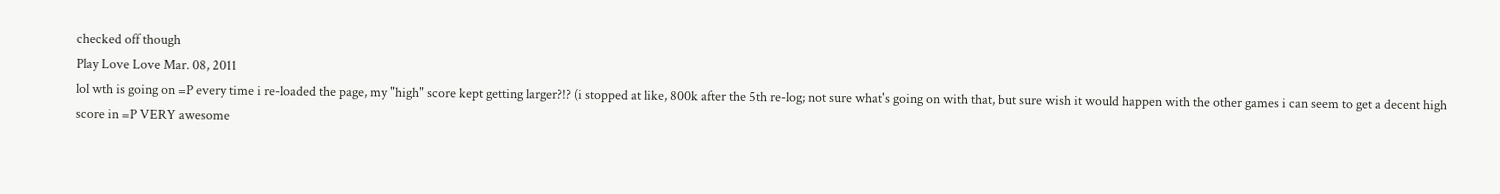checked off though
Play Love Love Mar. 08, 2011
lol wth is going on =P every time i re-loaded the page, my "high" score kept getting larger?!? (i stopped at like, 800k after the 5th re-log; not sure what's going on with that, but sure wish it would happen with the other games i can seem to get a decent high score in =P VERY awesome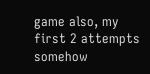game also, my first 2 attempts somehow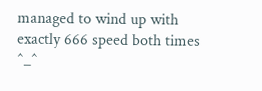managed to wind up with exactly 666 speed both times ^_^